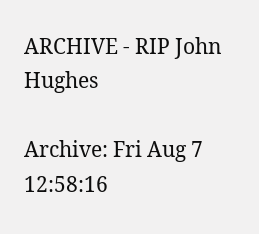ARCHIVE - RIP John Hughes

Archive: Fri Aug 7 12:58:16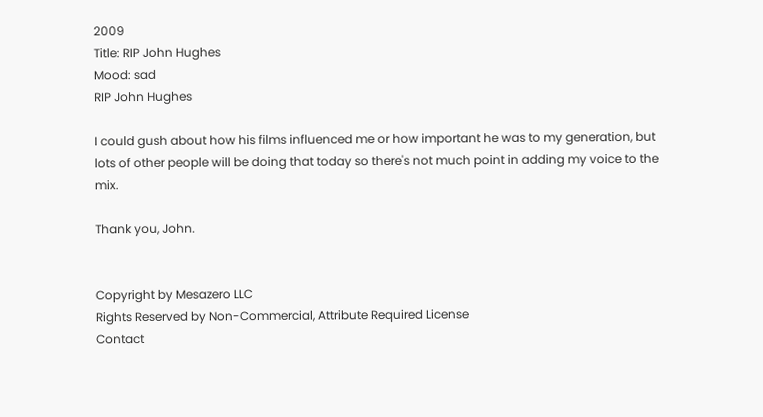2009
Title: RIP John Hughes
Mood: sad
RIP John Hughes

I could gush about how his films influenced me or how important he was to my generation, but lots of other people will be doing that today so there's not much point in adding my voice to the mix.

Thank you, John.


Copyright by Mesazero LLC
Rights Reserved by Non-Commercial, Attribute Required License
Contact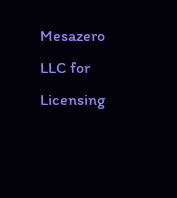Mesazero LLC for Licensing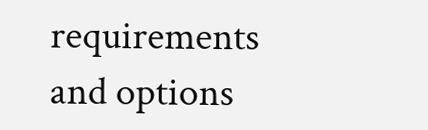requirements and options